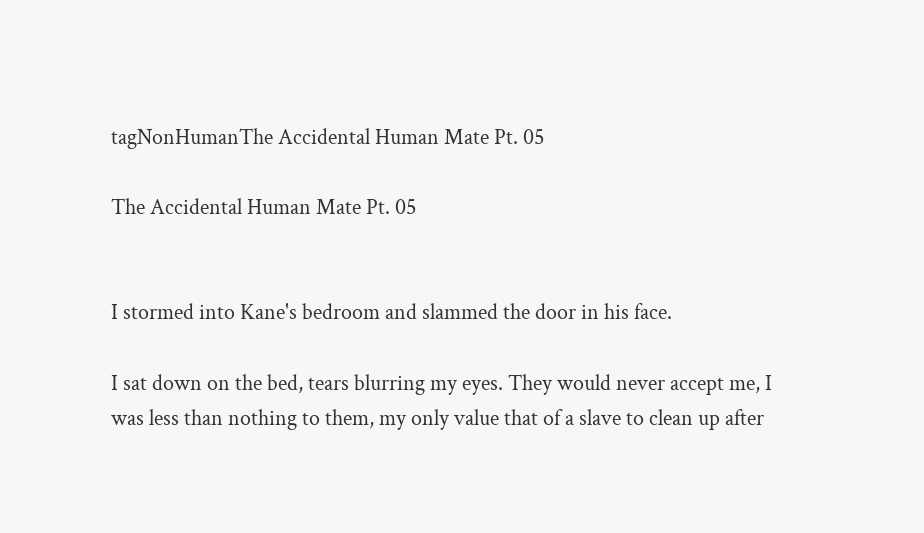tagNonHumanThe Accidental Human Mate Pt. 05

The Accidental Human Mate Pt. 05


I stormed into Kane's bedroom and slammed the door in his face.

I sat down on the bed, tears blurring my eyes. They would never accept me, I was less than nothing to them, my only value that of a slave to clean up after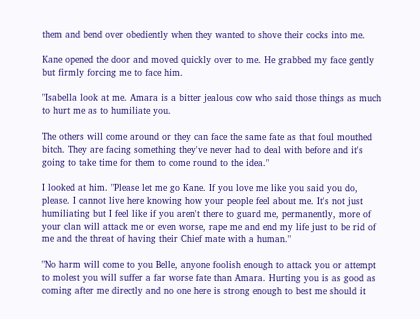them and bend over obediently when they wanted to shove their cocks into me.

Kane opened the door and moved quickly over to me. He grabbed my face gently but firmly forcing me to face him.

"Isabella look at me. Amara is a bitter jealous cow who said those things as much to hurt me as to humiliate you.

The others will come around or they can face the same fate as that foul mouthed bitch. They are facing something they've never had to deal with before and it's going to take time for them to come round to the idea."

I looked at him. "Please let me go Kane. If you love me like you said you do, please. I cannot live here knowing how your people feel about me. It's not just humiliating but I feel like if you aren't there to guard me, permanently, more of your clan will attack me or even worse, rape me and end my life just to be rid of me and the threat of having their Chief mate with a human."

"No harm will come to you Belle, anyone foolish enough to attack you or attempt to molest you will suffer a far worse fate than Amara. Hurting you is as good as coming after me directly and no one here is strong enough to best me should it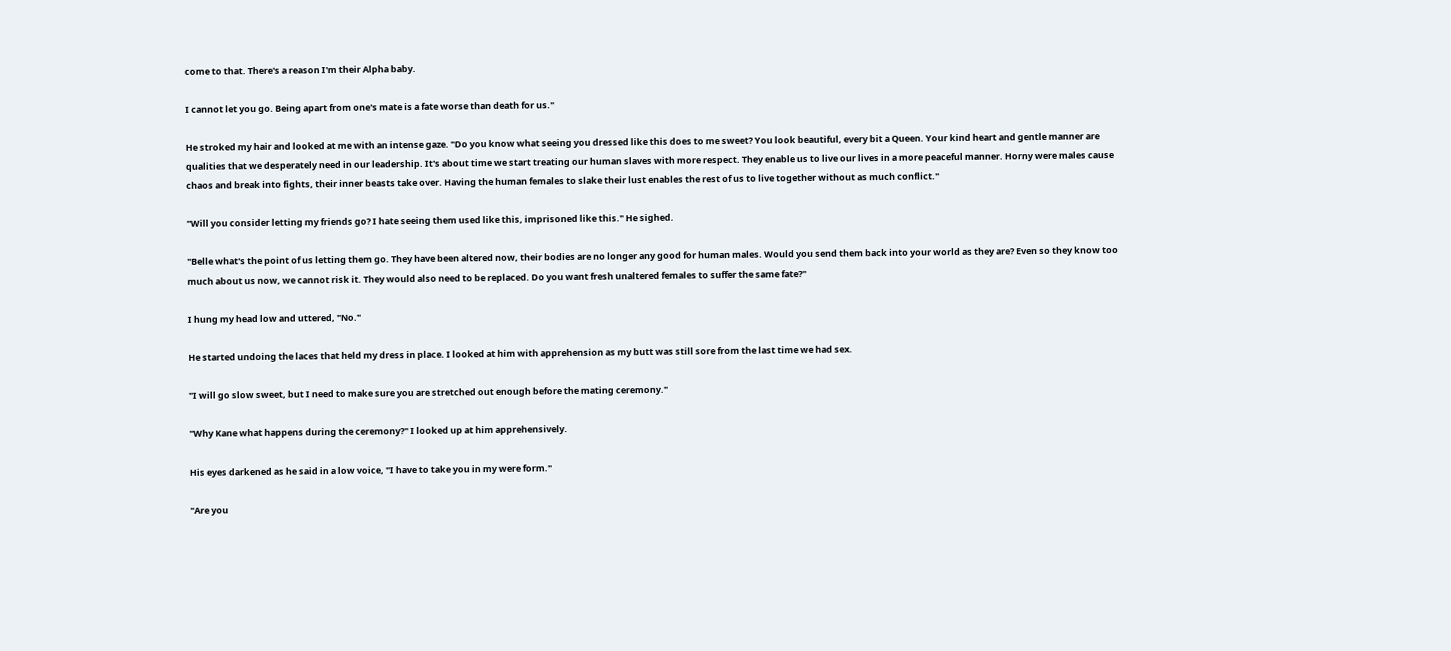come to that. There's a reason I'm their Alpha baby.

I cannot let you go. Being apart from one's mate is a fate worse than death for us."

He stroked my hair and looked at me with an intense gaze. "Do you know what seeing you dressed like this does to me sweet? You look beautiful, every bit a Queen. Your kind heart and gentle manner are qualities that we desperately need in our leadership. It's about time we start treating our human slaves with more respect. They enable us to live our lives in a more peaceful manner. Horny were males cause chaos and break into fights, their inner beasts take over. Having the human females to slake their lust enables the rest of us to live together without as much conflict."

"Will you consider letting my friends go? I hate seeing them used like this, imprisoned like this." He sighed.

"Belle what's the point of us letting them go. They have been altered now, their bodies are no longer any good for human males. Would you send them back into your world as they are? Even so they know too much about us now, we cannot risk it. They would also need to be replaced. Do you want fresh unaltered females to suffer the same fate?"

I hung my head low and uttered, "No."

He started undoing the laces that held my dress in place. I looked at him with apprehension as my butt was still sore from the last time we had sex.

"I will go slow sweet, but I need to make sure you are stretched out enough before the mating ceremony."

"Why Kane what happens during the ceremony?" I looked up at him apprehensively.

His eyes darkened as he said in a low voice, "I have to take you in my were form."

"Are you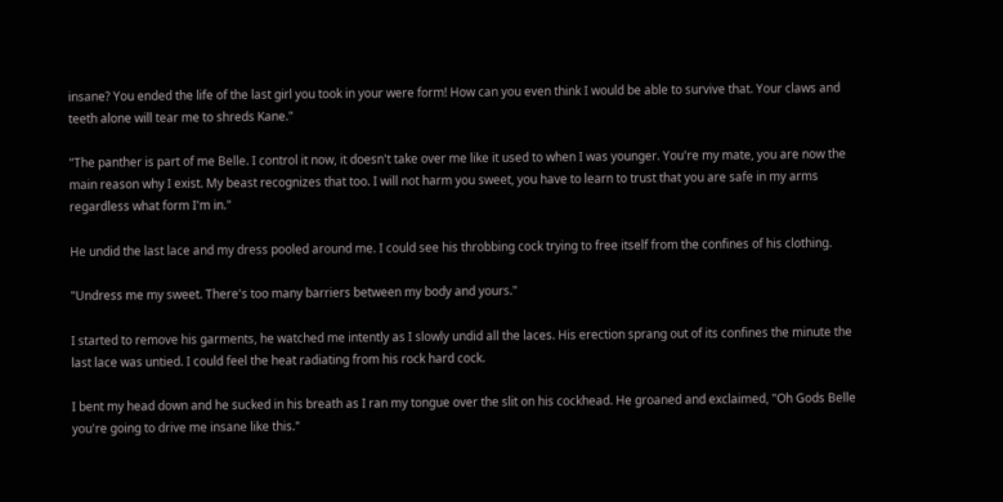insane? You ended the life of the last girl you took in your were form! How can you even think I would be able to survive that. Your claws and teeth alone will tear me to shreds Kane."

"The panther is part of me Belle. I control it now, it doesn't take over me like it used to when I was younger. You're my mate, you are now the main reason why I exist. My beast recognizes that too. I will not harm you sweet, you have to learn to trust that you are safe in my arms regardless what form I'm in."

He undid the last lace and my dress pooled around me. I could see his throbbing cock trying to free itself from the confines of his clothing.

"Undress me my sweet. There's too many barriers between my body and yours."

I started to remove his garments, he watched me intently as I slowly undid all the laces. His erection sprang out of its confines the minute the last lace was untied. I could feel the heat radiating from his rock hard cock.

I bent my head down and he sucked in his breath as I ran my tongue over the slit on his cockhead. He groaned and exclaimed, "Oh Gods Belle you're going to drive me insane like this."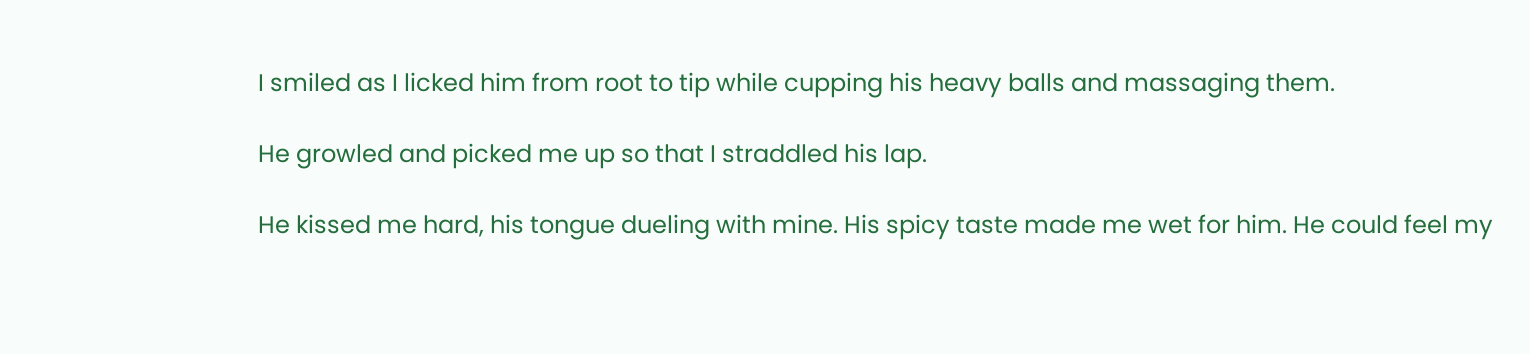I smiled as I licked him from root to tip while cupping his heavy balls and massaging them.

He growled and picked me up so that I straddled his lap.

He kissed me hard, his tongue dueling with mine. His spicy taste made me wet for him. He could feel my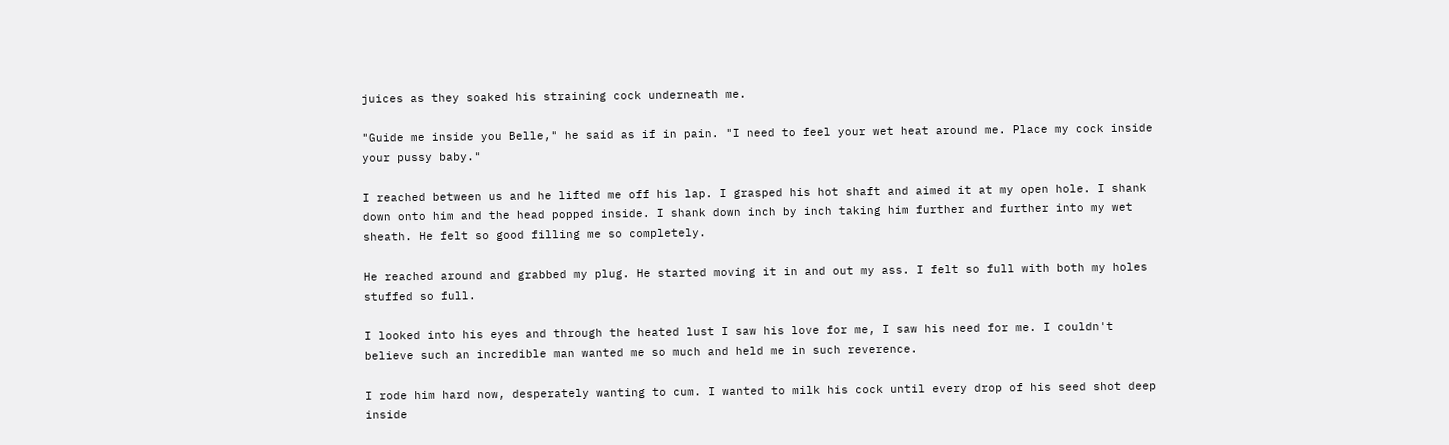juices as they soaked his straining cock underneath me.

"Guide me inside you Belle," he said as if in pain. "I need to feel your wet heat around me. Place my cock inside your pussy baby."

I reached between us and he lifted me off his lap. I grasped his hot shaft and aimed it at my open hole. I shank down onto him and the head popped inside. I shank down inch by inch taking him further and further into my wet sheath. He felt so good filling me so completely.

He reached around and grabbed my plug. He started moving it in and out my ass. I felt so full with both my holes stuffed so full.

I looked into his eyes and through the heated lust I saw his love for me, I saw his need for me. I couldn't believe such an incredible man wanted me so much and held me in such reverence.

I rode him hard now, desperately wanting to cum. I wanted to milk his cock until every drop of his seed shot deep inside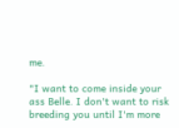me.

"I want to come inside your ass Belle. I don't want to risk breeding you until I'm more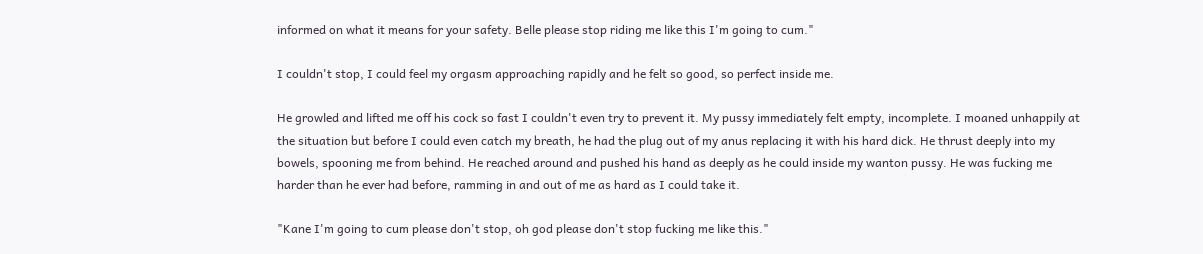informed on what it means for your safety. Belle please stop riding me like this I'm going to cum."

I couldn't stop, I could feel my orgasm approaching rapidly and he felt so good, so perfect inside me.

He growled and lifted me off his cock so fast I couldn't even try to prevent it. My pussy immediately felt empty, incomplete. I moaned unhappily at the situation but before I could even catch my breath, he had the plug out of my anus replacing it with his hard dick. He thrust deeply into my bowels, spooning me from behind. He reached around and pushed his hand as deeply as he could inside my wanton pussy. He was fucking me harder than he ever had before, ramming in and out of me as hard as I could take it.

"Kane I'm going to cum please don't stop, oh god please don't stop fucking me like this."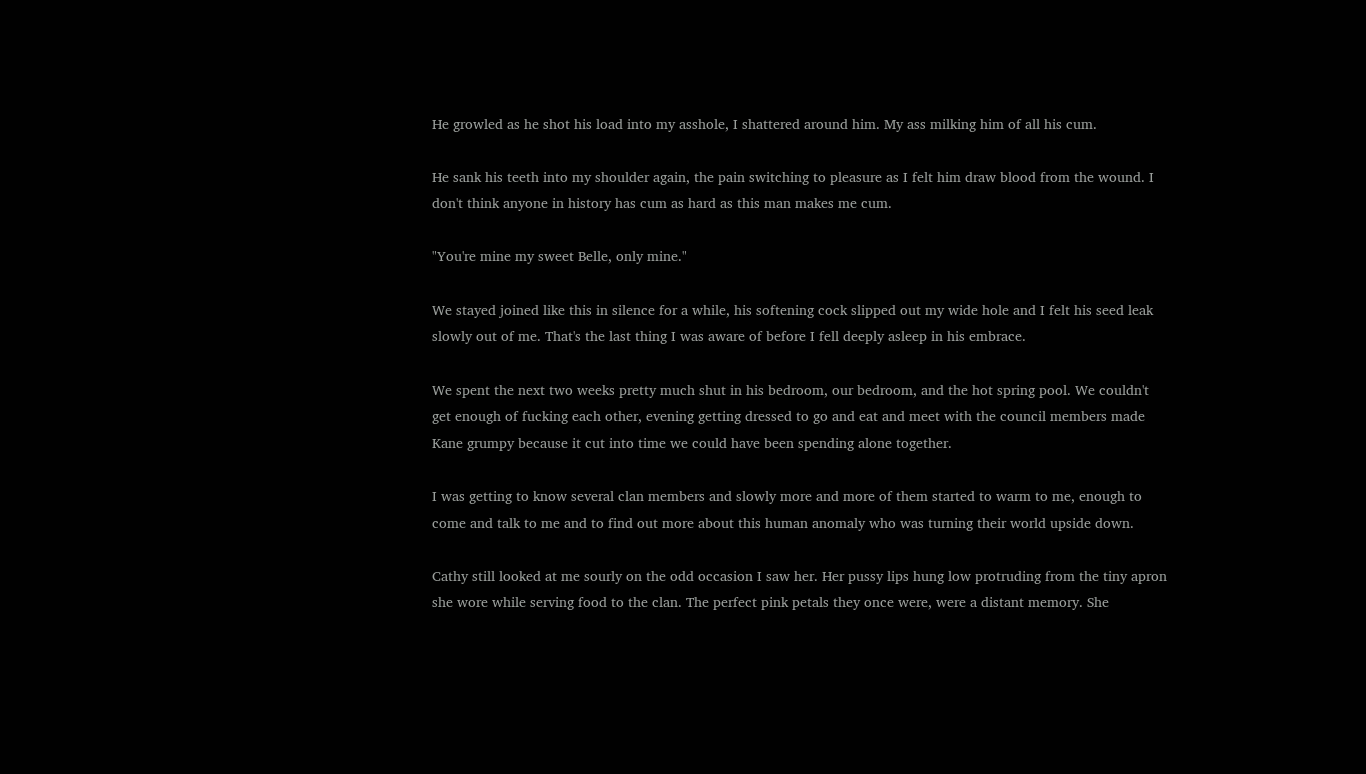He growled as he shot his load into my asshole, I shattered around him. My ass milking him of all his cum.

He sank his teeth into my shoulder again, the pain switching to pleasure as I felt him draw blood from the wound. I don't think anyone in history has cum as hard as this man makes me cum.

"You're mine my sweet Belle, only mine."

We stayed joined like this in silence for a while, his softening cock slipped out my wide hole and I felt his seed leak slowly out of me. That's the last thing I was aware of before I fell deeply asleep in his embrace.

We spent the next two weeks pretty much shut in his bedroom, our bedroom, and the hot spring pool. We couldn't get enough of fucking each other, evening getting dressed to go and eat and meet with the council members made Kane grumpy because it cut into time we could have been spending alone together.

I was getting to know several clan members and slowly more and more of them started to warm to me, enough to come and talk to me and to find out more about this human anomaly who was turning their world upside down.

Cathy still looked at me sourly on the odd occasion I saw her. Her pussy lips hung low protruding from the tiny apron she wore while serving food to the clan. The perfect pink petals they once were, were a distant memory. She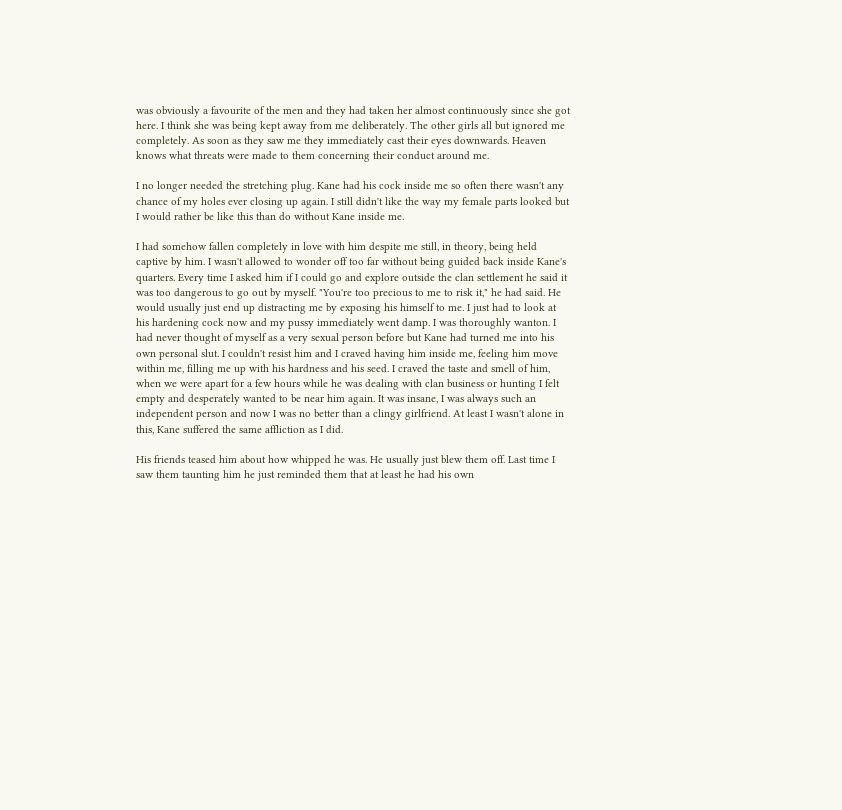was obviously a favourite of the men and they had taken her almost continuously since she got here. I think she was being kept away from me deliberately. The other girls all but ignored me completely. As soon as they saw me they immediately cast their eyes downwards. Heaven knows what threats were made to them concerning their conduct around me.

I no longer needed the stretching plug. Kane had his cock inside me so often there wasn't any chance of my holes ever closing up again. I still didn't like the way my female parts looked but I would rather be like this than do without Kane inside me.

I had somehow fallen completely in love with him despite me still, in theory, being held captive by him. I wasn't allowed to wonder off too far without being guided back inside Kane's quarters. Every time I asked him if I could go and explore outside the clan settlement he said it was too dangerous to go out by myself. "You're too precious to me to risk it," he had said. He would usually just end up distracting me by exposing his himself to me. I just had to look at his hardening cock now and my pussy immediately went damp. I was thoroughly wanton. I had never thought of myself as a very sexual person before but Kane had turned me into his own personal slut. I couldn't resist him and I craved having him inside me, feeling him move within me, filling me up with his hardness and his seed. I craved the taste and smell of him, when we were apart for a few hours while he was dealing with clan business or hunting I felt empty and desperately wanted to be near him again. It was insane, I was always such an independent person and now I was no better than a clingy girlfriend. At least I wasn't alone in this, Kane suffered the same affliction as I did.

His friends teased him about how whipped he was. He usually just blew them off. Last time I saw them taunting him he just reminded them that at least he had his own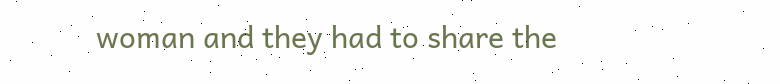woman and they had to share the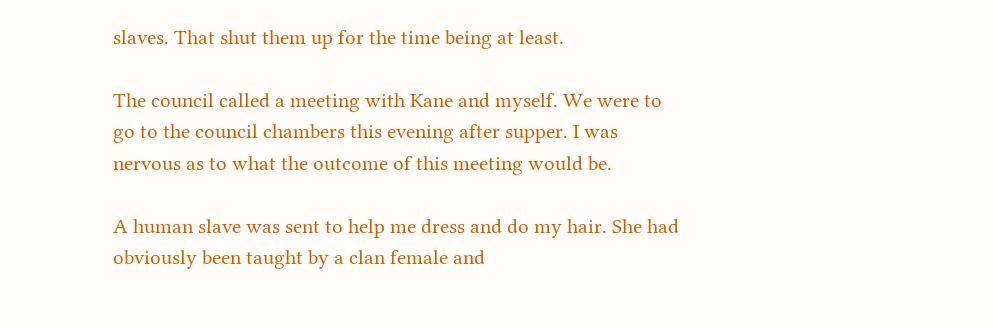slaves. That shut them up for the time being at least.

The council called a meeting with Kane and myself. We were to go to the council chambers this evening after supper. I was nervous as to what the outcome of this meeting would be.

A human slave was sent to help me dress and do my hair. She had obviously been taught by a clan female and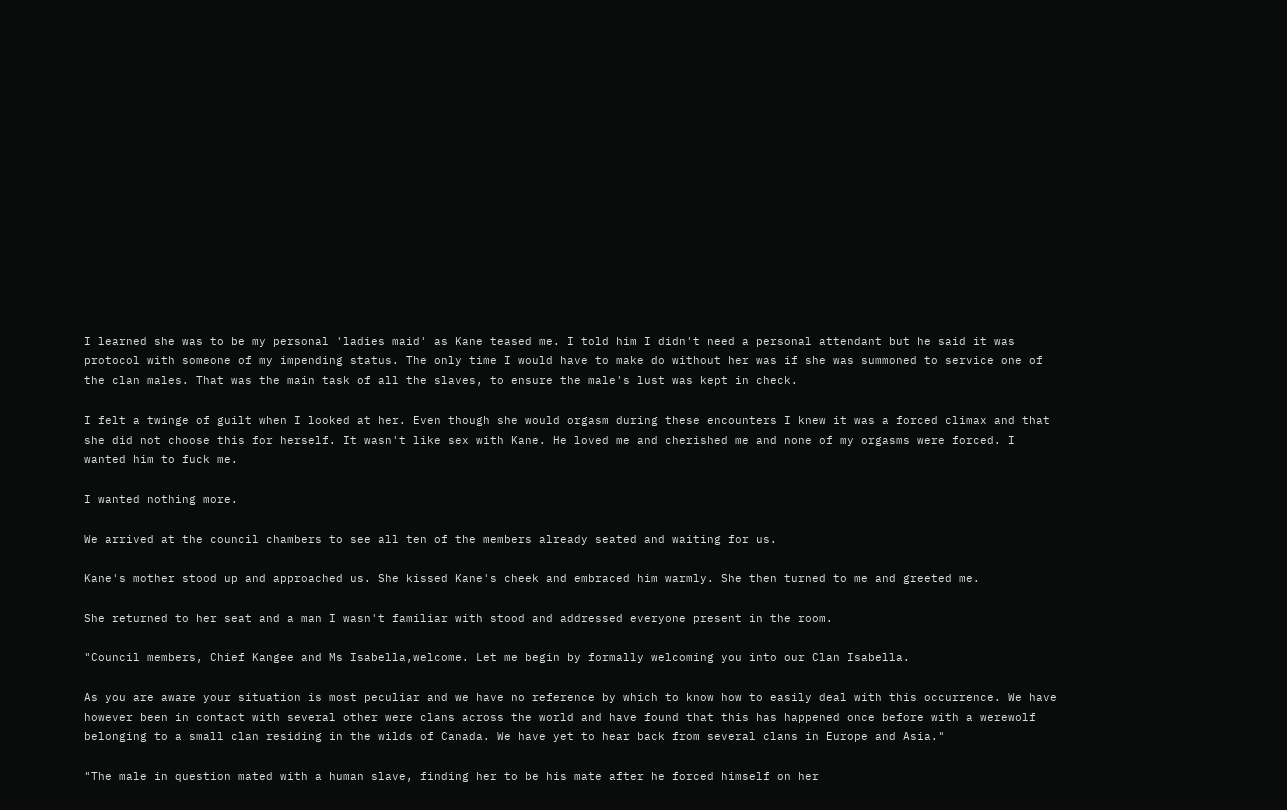I learned she was to be my personal 'ladies maid' as Kane teased me. I told him I didn't need a personal attendant but he said it was protocol with someone of my impending status. The only time I would have to make do without her was if she was summoned to service one of the clan males. That was the main task of all the slaves, to ensure the male's lust was kept in check.

I felt a twinge of guilt when I looked at her. Even though she would orgasm during these encounters I knew it was a forced climax and that she did not choose this for herself. It wasn't like sex with Kane. He loved me and cherished me and none of my orgasms were forced. I wanted him to fuck me.

I wanted nothing more.

We arrived at the council chambers to see all ten of the members already seated and waiting for us.

Kane's mother stood up and approached us. She kissed Kane's cheek and embraced him warmly. She then turned to me and greeted me.

She returned to her seat and a man I wasn't familiar with stood and addressed everyone present in the room.

"Council members, Chief Kangee and Ms Isabella,welcome. Let me begin by formally welcoming you into our Clan Isabella.

As you are aware your situation is most peculiar and we have no reference by which to know how to easily deal with this occurrence. We have however been in contact with several other were clans across the world and have found that this has happened once before with a werewolf belonging to a small clan residing in the wilds of Canada. We have yet to hear back from several clans in Europe and Asia."

"The male in question mated with a human slave, finding her to be his mate after he forced himself on her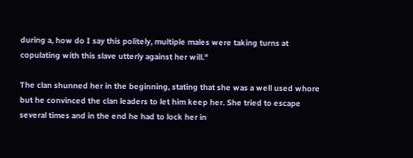during a, how do I say this politely, multiple males were taking turns at copulating with this slave utterly against her will."

The clan shunned her in the beginning, stating that she was a well used whore but he convinced the clan leaders to let him keep her. She tried to escape several times and in the end he had to lock her in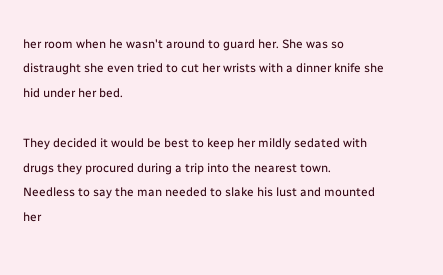her room when he wasn't around to guard her. She was so distraught she even tried to cut her wrists with a dinner knife she hid under her bed.

They decided it would be best to keep her mildly sedated with drugs they procured during a trip into the nearest town. Needless to say the man needed to slake his lust and mounted her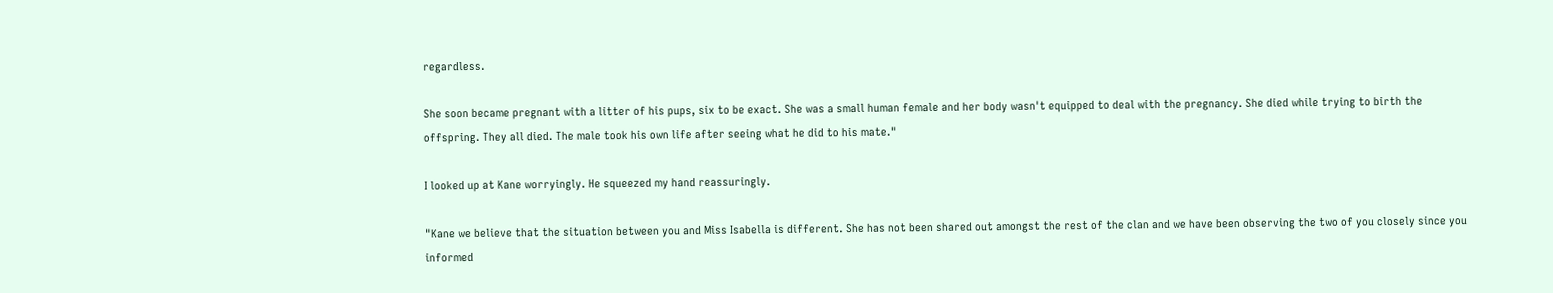regardless.

She soon became pregnant with a litter of his pups, six to be exact. She was a small human female and her body wasn't equipped to deal with the pregnancy. She died while trying to birth the offspring. They all died. The male took his own life after seeing what he did to his mate."

I looked up at Kane worryingly. He squeezed my hand reassuringly.

"Kane we believe that the situation between you and Miss Isabella is different. She has not been shared out amongst the rest of the clan and we have been observing the two of you closely since you informed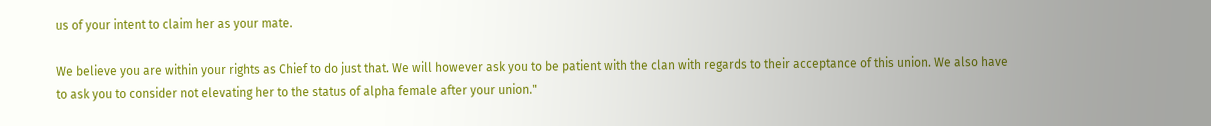us of your intent to claim her as your mate.

We believe you are within your rights as Chief to do just that. We will however ask you to be patient with the clan with regards to their acceptance of this union. We also have to ask you to consider not elevating her to the status of alpha female after your union."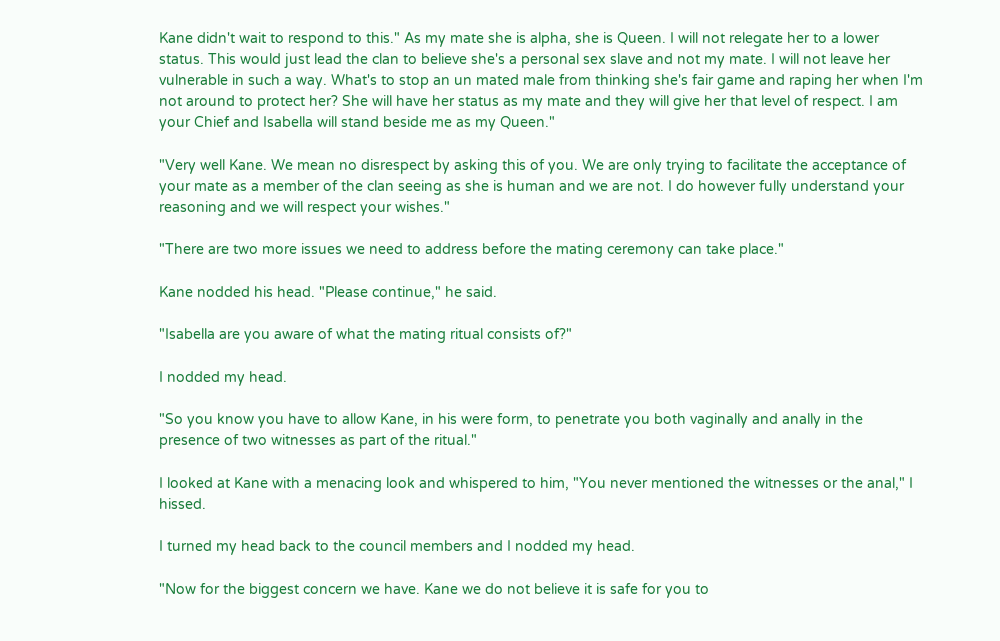Kane didn't wait to respond to this." As my mate she is alpha, she is Queen. I will not relegate her to a lower status. This would just lead the clan to believe she's a personal sex slave and not my mate. I will not leave her vulnerable in such a way. What's to stop an un mated male from thinking she's fair game and raping her when I'm not around to protect her? She will have her status as my mate and they will give her that level of respect. I am your Chief and Isabella will stand beside me as my Queen."

"Very well Kane. We mean no disrespect by asking this of you. We are only trying to facilitate the acceptance of your mate as a member of the clan seeing as she is human and we are not. I do however fully understand your reasoning and we will respect your wishes."

"There are two more issues we need to address before the mating ceremony can take place."

Kane nodded his head. "Please continue," he said.

"Isabella are you aware of what the mating ritual consists of?"

I nodded my head.

"So you know you have to allow Kane, in his were form, to penetrate you both vaginally and anally in the presence of two witnesses as part of the ritual."

I looked at Kane with a menacing look and whispered to him, "You never mentioned the witnesses or the anal," I hissed.

I turned my head back to the council members and I nodded my head.

"Now for the biggest concern we have. Kane we do not believe it is safe for you to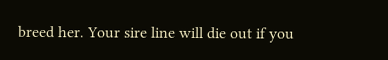breed her. Your sire line will die out if you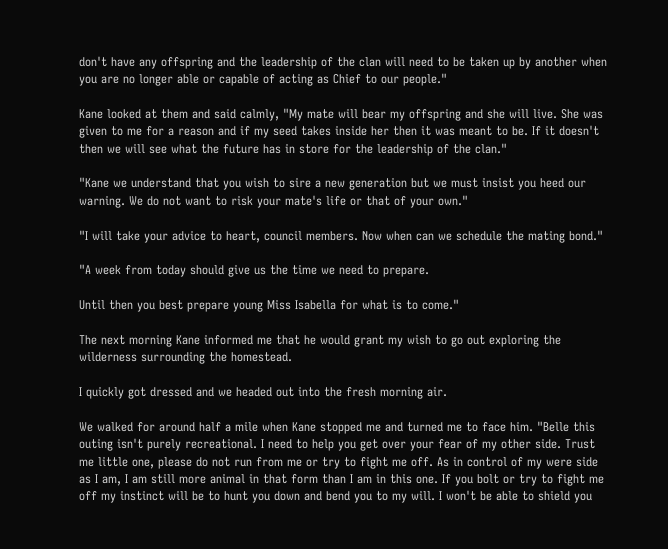don't have any offspring and the leadership of the clan will need to be taken up by another when you are no longer able or capable of acting as Chief to our people."

Kane looked at them and said calmly, "My mate will bear my offspring and she will live. She was given to me for a reason and if my seed takes inside her then it was meant to be. If it doesn't then we will see what the future has in store for the leadership of the clan."

"Kane we understand that you wish to sire a new generation but we must insist you heed our warning. We do not want to risk your mate's life or that of your own."

"I will take your advice to heart, council members. Now when can we schedule the mating bond."

"A week from today should give us the time we need to prepare.

Until then you best prepare young Miss Isabella for what is to come."

The next morning Kane informed me that he would grant my wish to go out exploring the wilderness surrounding the homestead.

I quickly got dressed and we headed out into the fresh morning air.

We walked for around half a mile when Kane stopped me and turned me to face him. "Belle this outing isn't purely recreational. I need to help you get over your fear of my other side. Trust me little one, please do not run from me or try to fight me off. As in control of my were side as I am, I am still more animal in that form than I am in this one. If you bolt or try to fight me off my instinct will be to hunt you down and bend you to my will. I won't be able to shield you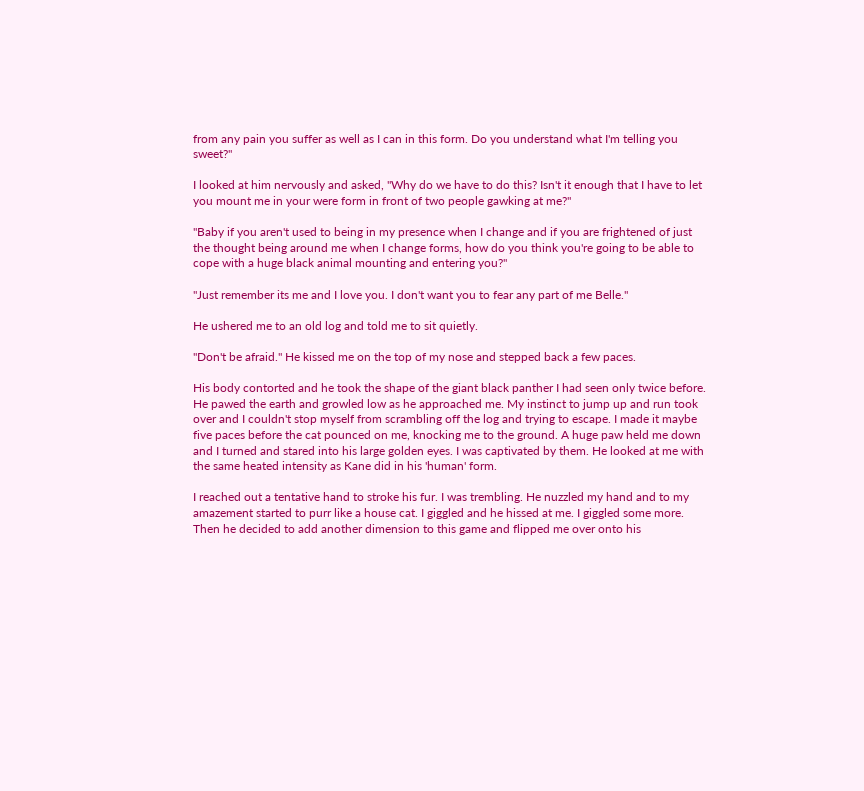from any pain you suffer as well as I can in this form. Do you understand what I'm telling you sweet?"

I looked at him nervously and asked, "Why do we have to do this? Isn't it enough that I have to let you mount me in your were form in front of two people gawking at me?"

"Baby if you aren't used to being in my presence when I change and if you are frightened of just the thought being around me when I change forms, how do you think you're going to be able to cope with a huge black animal mounting and entering you?"

"Just remember its me and I love you. I don't want you to fear any part of me Belle."

He ushered me to an old log and told me to sit quietly.

"Don't be afraid." He kissed me on the top of my nose and stepped back a few paces.

His body contorted and he took the shape of the giant black panther I had seen only twice before. He pawed the earth and growled low as he approached me. My instinct to jump up and run took over and I couldn't stop myself from scrambling off the log and trying to escape. I made it maybe five paces before the cat pounced on me, knocking me to the ground. A huge paw held me down and I turned and stared into his large golden eyes. I was captivated by them. He looked at me with the same heated intensity as Kane did in his 'human' form.

I reached out a tentative hand to stroke his fur. I was trembling. He nuzzled my hand and to my amazement started to purr like a house cat. I giggled and he hissed at me. I giggled some more. Then he decided to add another dimension to this game and flipped me over onto his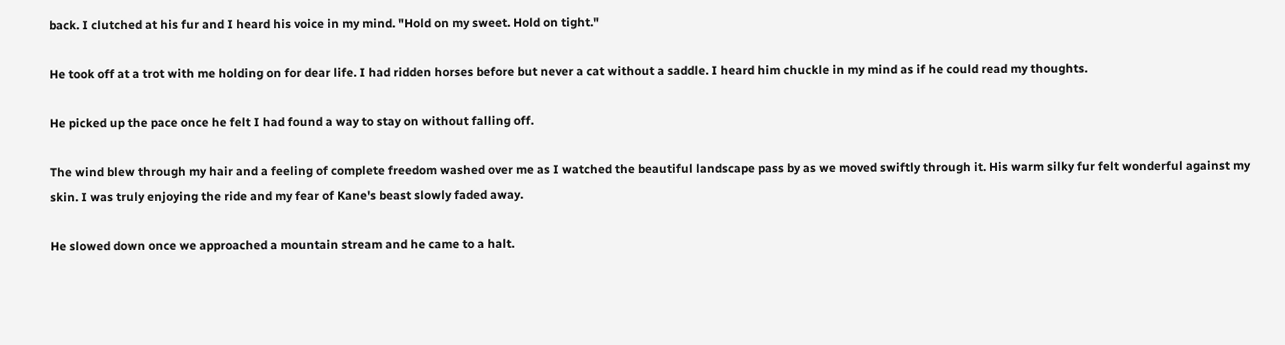back. I clutched at his fur and I heard his voice in my mind. "Hold on my sweet. Hold on tight."

He took off at a trot with me holding on for dear life. I had ridden horses before but never a cat without a saddle. I heard him chuckle in my mind as if he could read my thoughts.

He picked up the pace once he felt I had found a way to stay on without falling off.

The wind blew through my hair and a feeling of complete freedom washed over me as I watched the beautiful landscape pass by as we moved swiftly through it. His warm silky fur felt wonderful against my skin. I was truly enjoying the ride and my fear of Kane's beast slowly faded away.

He slowed down once we approached a mountain stream and he came to a halt.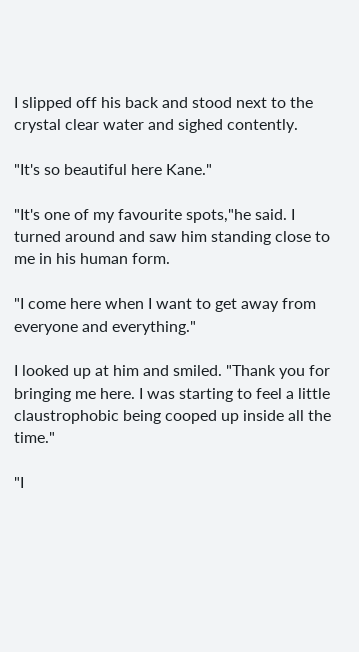I slipped off his back and stood next to the crystal clear water and sighed contently.

"It's so beautiful here Kane."

"It's one of my favourite spots,"he said. I turned around and saw him standing close to me in his human form.

"I come here when I want to get away from everyone and everything."

I looked up at him and smiled. "Thank you for bringing me here. I was starting to feel a little claustrophobic being cooped up inside all the time."

"I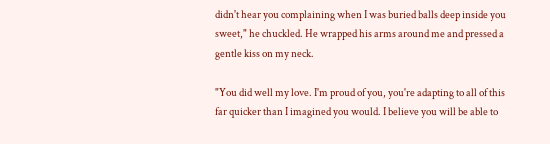didn't hear you complaining when I was buried balls deep inside you sweet," he chuckled. He wrapped his arms around me and pressed a gentle kiss on my neck.

"You did well my love. I'm proud of you, you're adapting to all of this far quicker than I imagined you would. I believe you will be able to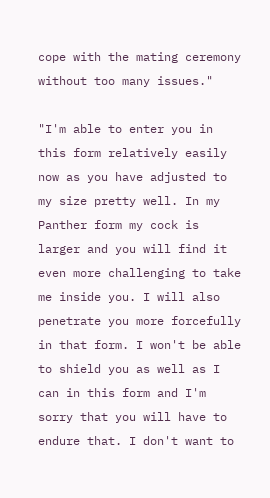cope with the mating ceremony without too many issues."

"I'm able to enter you in this form relatively easily now as you have adjusted to my size pretty well. In my Panther form my cock is larger and you will find it even more challenging to take me inside you. I will also penetrate you more forcefully in that form. I won't be able to shield you as well as I can in this form and I'm sorry that you will have to endure that. I don't want to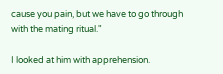cause you pain, but we have to go through with the mating ritual."

I looked at him with apprehension.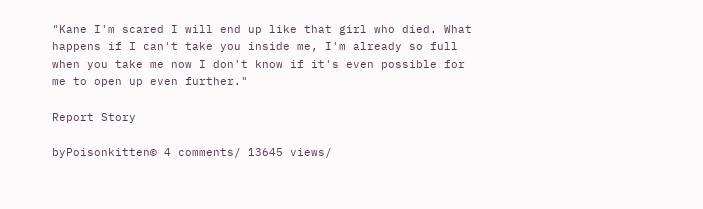"Kane I'm scared I will end up like that girl who died. What happens if I can't take you inside me, I'm already so full when you take me now I don't know if it's even possible for me to open up even further."

Report Story

byPoisonkitten© 4 comments/ 13645 views/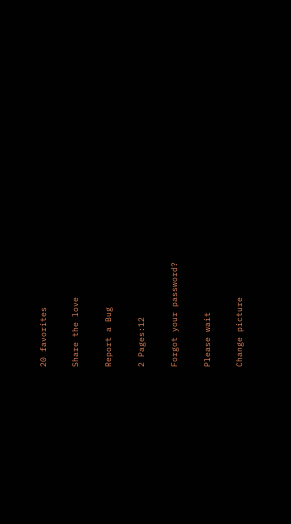20 favorites

Share the love

Report a Bug

2 Pages:12

Forgot your password?

Please wait

Change picture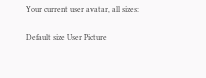Your current user avatar, all sizes:

Default size User Picture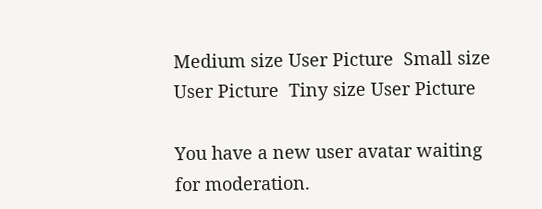Medium size User Picture  Small size User Picture  Tiny size User Picture

You have a new user avatar waiting for moderation.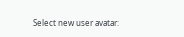Select new user avatar: